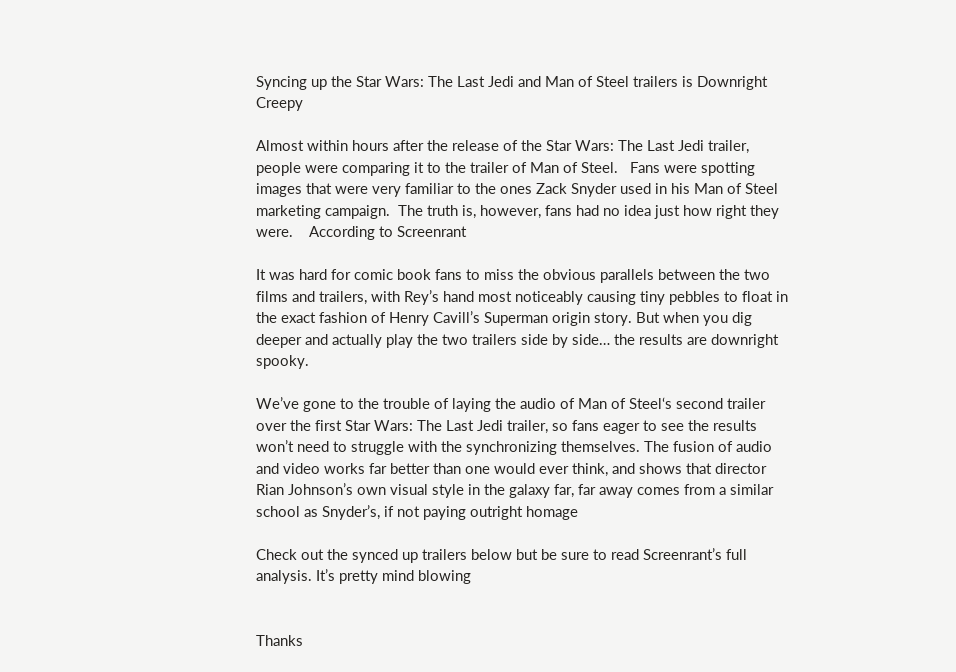Syncing up the Star Wars: The Last Jedi and Man of Steel trailers is Downright Creepy

Almost within hours after the release of the Star Wars: The Last Jedi trailer, people were comparing it to the trailer of Man of Steel.   Fans were spotting images that were very familiar to the ones Zack Snyder used in his Man of Steel marketing campaign.  The truth is, however, fans had no idea just how right they were.    According to Screenrant

It was hard for comic book fans to miss the obvious parallels between the two films and trailers, with Rey’s hand most noticeably causing tiny pebbles to float in the exact fashion of Henry Cavill’s Superman origin story. But when you dig deeper and actually play the two trailers side by side… the results are downright spooky.

We’ve gone to the trouble of laying the audio of Man of Steel‘s second trailer over the first Star Wars: The Last Jedi trailer, so fans eager to see the results won’t need to struggle with the synchronizing themselves. The fusion of audio and video works far better than one would ever think, and shows that director Rian Johnson’s own visual style in the galaxy far, far away comes from a similar school as Snyder’s, if not paying outright homage

Check out the synced up trailers below but be sure to read Screenrant’s full analysis. It’s pretty mind blowing


Thanks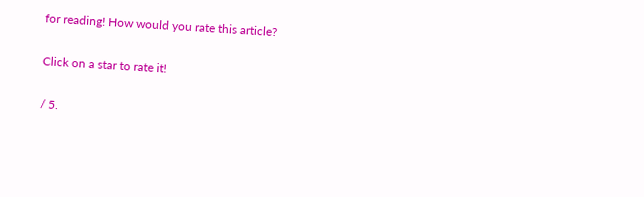for reading! How would you rate this article?

Click on a star to rate it!

/ 5.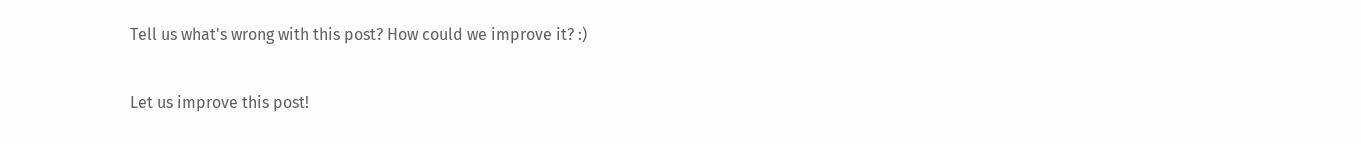Tell us what's wrong with this post? How could we improve it? :)

Let us improve this post!